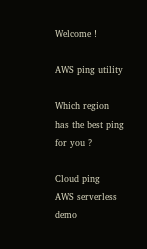Welcome !

AWS ping utility

Which region has the best ping for you ?

Cloud ping
AWS serverless demo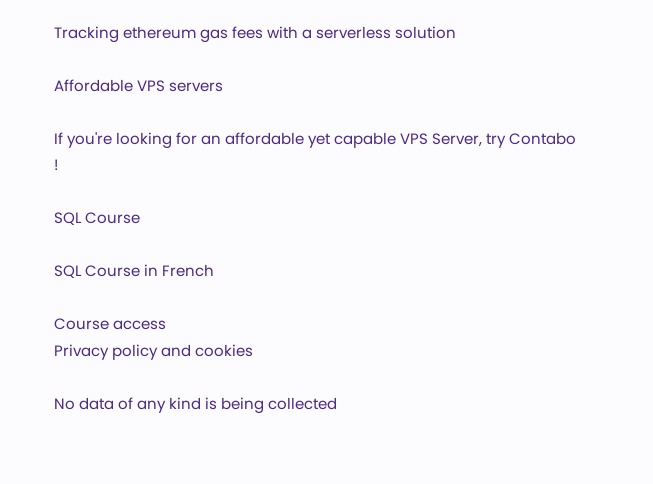Tracking ethereum gas fees with a serverless solution

Affordable VPS servers

If you're looking for an affordable yet capable VPS Server, try Contabo !

SQL Course

SQL Course in French

Course access
Privacy policy and cookies

No data of any kind is being collected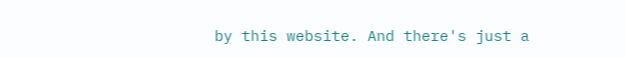by this website. And there's just a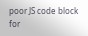poor JS code block for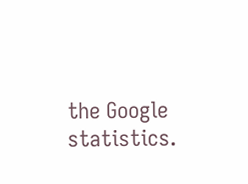the Google statistics.